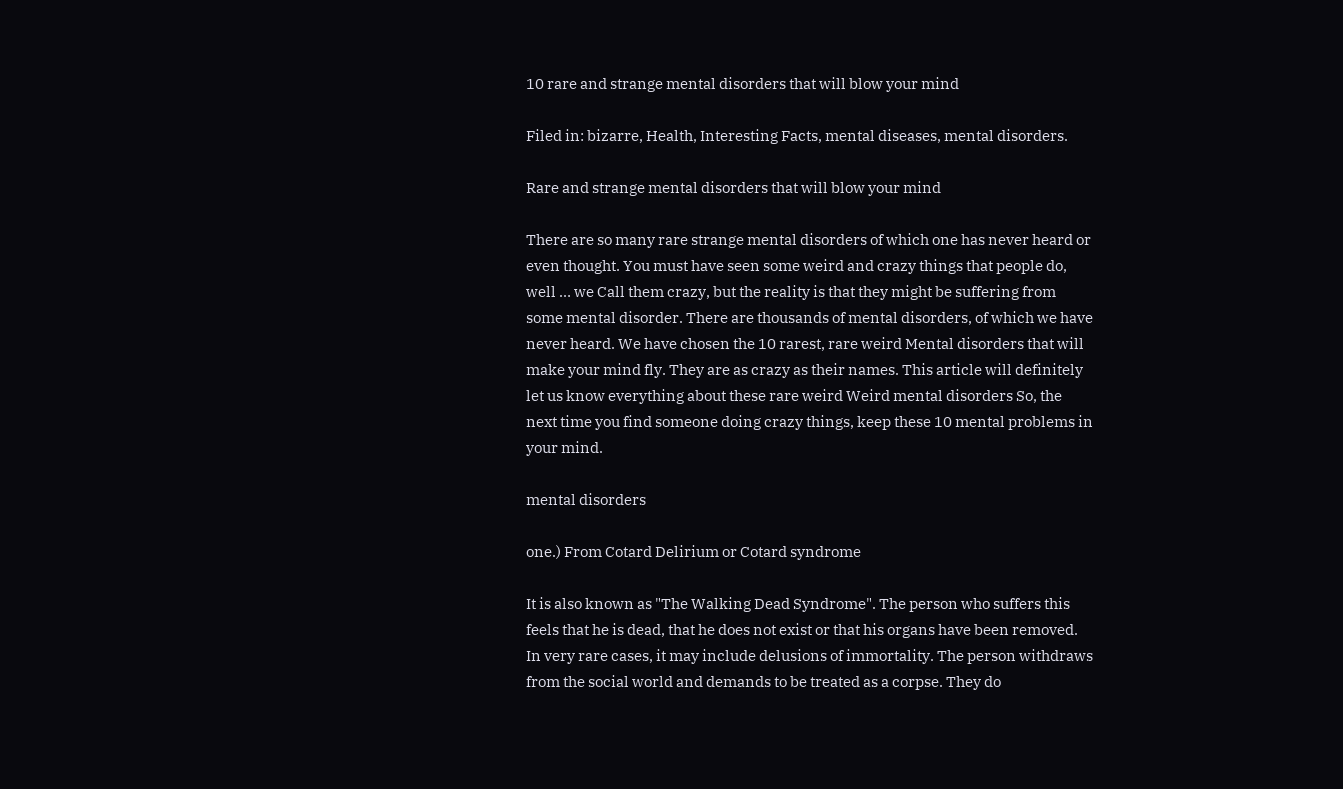10 rare and strange mental disorders that will blow your mind

Filed in: bizarre, Health, Interesting Facts, mental diseases, mental disorders.

Rare and strange mental disorders that will blow your mind

There are so many rare strange mental disorders of which one has never heard or even thought. You must have seen some weird and crazy things that people do, well … we Call them crazy, but the reality is that they might be suffering from some mental disorder. There are thousands of mental disorders, of which we have never heard. We have chosen the 10 rarest, rare weird Mental disorders that will make your mind fly. They are as crazy as their names. This article will definitely let us know everything about these rare weird Weird mental disorders So, the next time you find someone doing crazy things, keep these 10 mental problems in your mind.

mental disorders

one.) From Cotard Delirium or Cotard syndrome

It is also known as "The Walking Dead Syndrome". The person who suffers this feels that he is dead, that he does not exist or that his organs have been removed. In very rare cases, it may include delusions of immortality. The person withdraws from the social world and demands to be treated as a corpse. They do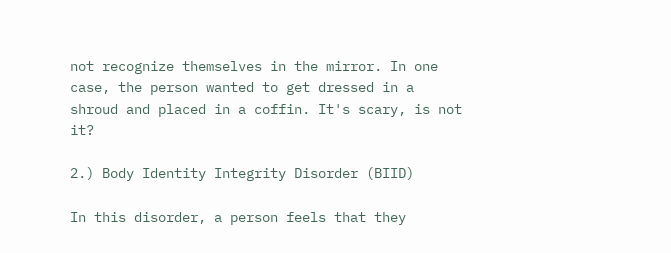not recognize themselves in the mirror. In one case, the person wanted to get dressed in a shroud and placed in a coffin. It's scary, is not it?

2.) Body Identity Integrity Disorder (BIID)

In this disorder, a person feels that they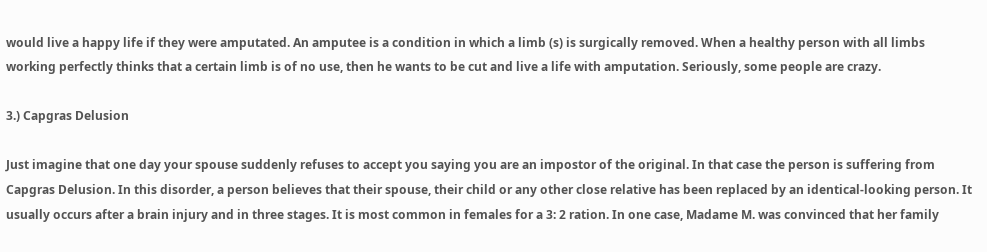would live a happy life if they were amputated. An amputee is a condition in which a limb (s) is surgically removed. When a healthy person with all limbs working perfectly thinks that a certain limb is of no use, then he wants to be cut and live a life with amputation. Seriously, some people are crazy.

3.) Capgras Delusion

Just imagine that one day your spouse suddenly refuses to accept you saying you are an impostor of the original. In that case the person is suffering from Capgras Delusion. In this disorder, a person believes that their spouse, their child or any other close relative has been replaced by an identical-looking person. It usually occurs after a brain injury and in three stages. It is most common in females for a 3: 2 ration. In one case, Madame M. was convinced that her family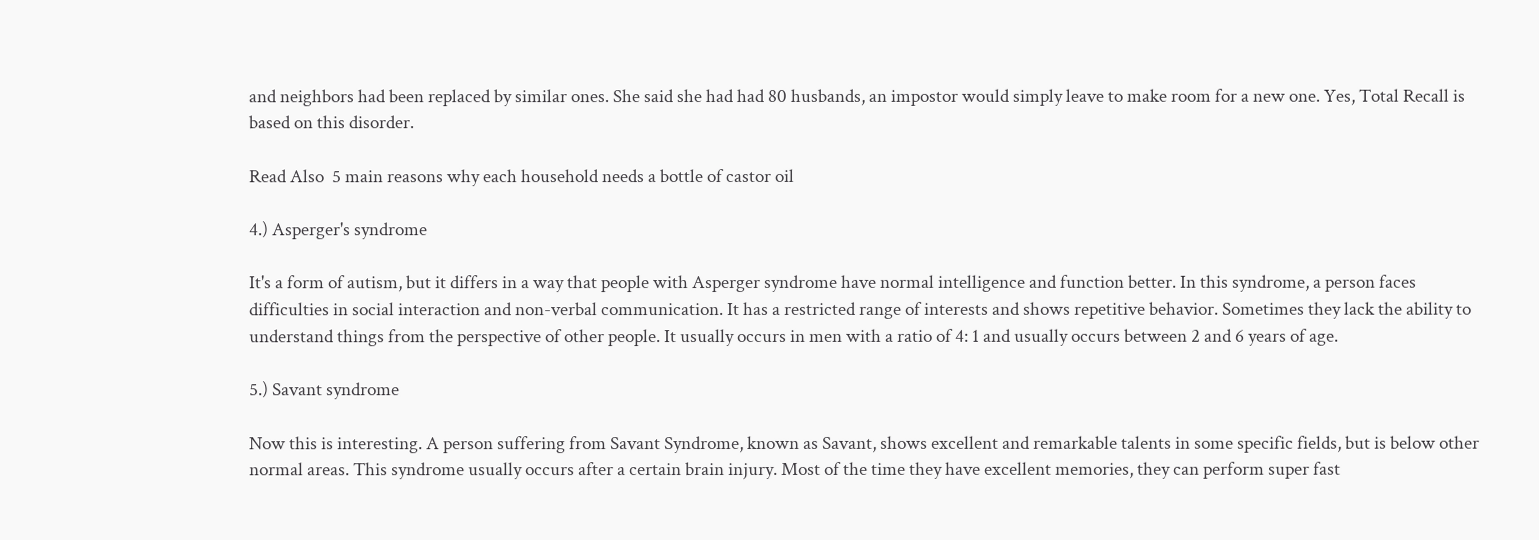and neighbors had been replaced by similar ones. She said she had had 80 husbands, an impostor would simply leave to make room for a new one. Yes, Total Recall is based on this disorder.

Read Also  5 main reasons why each household needs a bottle of castor oil

4.) Asperger's syndrome

It's a form of autism, but it differs in a way that people with Asperger syndrome have normal intelligence and function better. In this syndrome, a person faces difficulties in social interaction and non-verbal communication. It has a restricted range of interests and shows repetitive behavior. Sometimes they lack the ability to understand things from the perspective of other people. It usually occurs in men with a ratio of 4: 1 and usually occurs between 2 and 6 years of age.

5.) Savant syndrome

Now this is interesting. A person suffering from Savant Syndrome, known as Savant, shows excellent and remarkable talents in some specific fields, but is below other normal areas. This syndrome usually occurs after a certain brain injury. Most of the time they have excellent memories, they can perform super fast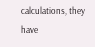calculations, they have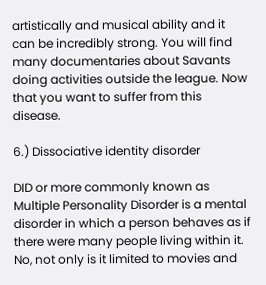artistically and musical ability and it can be incredibly strong. You will find many documentaries about Savants doing activities outside the league. Now that you want to suffer from this disease.

6.) Dissociative identity disorder

DID or more commonly known as Multiple Personality Disorder is a mental disorder in which a person behaves as if there were many people living within it. No, not only is it limited to movies and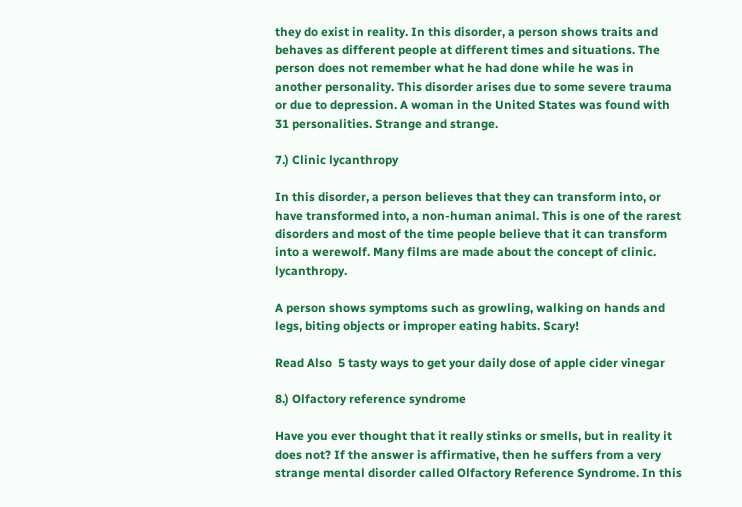they do exist in reality. In this disorder, a person shows traits and behaves as different people at different times and situations. The person does not remember what he had done while he was in another personality. This disorder arises due to some severe trauma or due to depression. A woman in the United States was found with 31 personalities. Strange and strange.

7.) Clinic lycanthropy

In this disorder, a person believes that they can transform into, or have transformed into, a non-human animal. This is one of the rarest disorders and most of the time people believe that it can transform into a werewolf. Many films are made about the concept of clinic. lycanthropy.

A person shows symptoms such as growling, walking on hands and legs, biting objects or improper eating habits. Scary!

Read Also  5 tasty ways to get your daily dose of apple cider vinegar

8.) Olfactory reference syndrome

Have you ever thought that it really stinks or smells, but in reality it does not? If the answer is affirmative, then he suffers from a very strange mental disorder called Olfactory Reference Syndrome. In this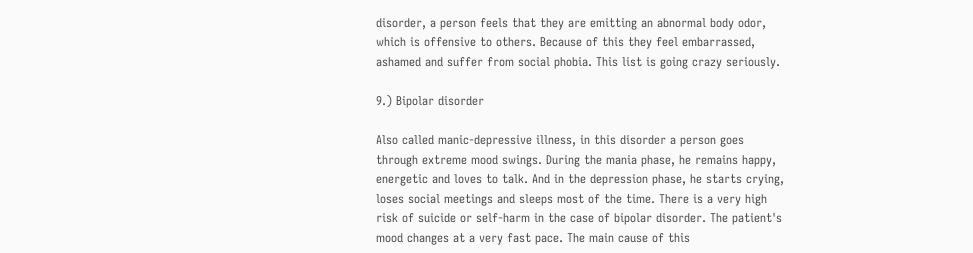disorder, a person feels that they are emitting an abnormal body odor, which is offensive to others. Because of this they feel embarrassed, ashamed and suffer from social phobia. This list is going crazy seriously.

9.) Bipolar disorder

Also called manic-depressive illness, in this disorder a person goes through extreme mood swings. During the mania phase, he remains happy, energetic and loves to talk. And in the depression phase, he starts crying, loses social meetings and sleeps most of the time. There is a very high risk of suicide or self-harm in the case of bipolar disorder. The patient's mood changes at a very fast pace. The main cause of this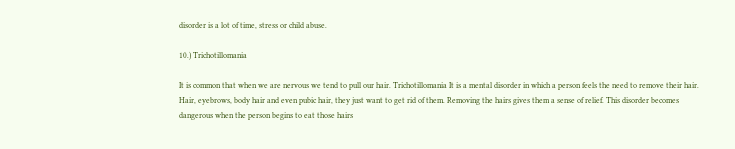disorder is a lot of time, stress or child abuse.

10.) Trichotillomania

It is common that when we are nervous we tend to pull our hair. Trichotillomania It is a mental disorder in which a person feels the need to remove their hair. Hair, eyebrows, body hair and even pubic hair, they just want to get rid of them. Removing the hairs gives them a sense of relief. This disorder becomes dangerous when the person begins to eat those hairs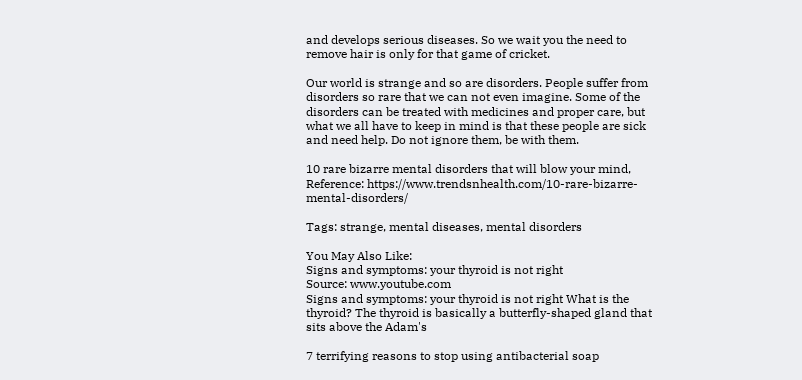and develops serious diseases. So we wait you the need to remove hair is only for that game of cricket.

Our world is strange and so are disorders. People suffer from disorders so rare that we can not even imagine. Some of the disorders can be treated with medicines and proper care, but what we all have to keep in mind is that these people are sick and need help. Do not ignore them, be with them.

10 rare bizarre mental disorders that will blow your mind,
Reference: https://www.trendsnhealth.com/10-rare-bizarre-mental-disorders/

Tags: strange, mental diseases, mental disorders

You May Also Like:
Signs and symptoms: your thyroid is not right
Source: www.youtube.com
Signs and symptoms: your thyroid is not right What is the thyroid? The thyroid is basically a butterfly-shaped gland that sits above the Adam's

7 terrifying reasons to stop using antibacterial soap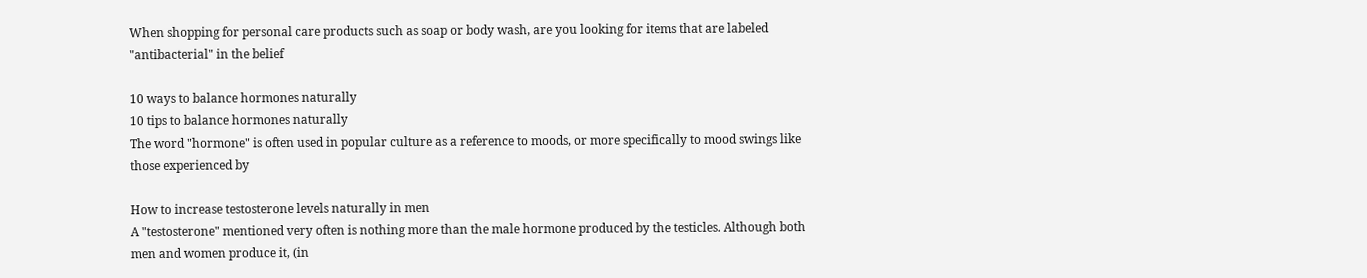When shopping for personal care products such as soap or body wash, are you looking for items that are labeled "antibacterial" in the belief

10 ways to balance hormones naturally
10 tips to balance hormones naturally
The word "hormone" is often used in popular culture as a reference to moods, or more specifically to mood swings like those experienced by

How to increase testosterone levels naturally in men
A "testosterone" mentioned very often is nothing more than the male hormone produced by the testicles. Although both men and women produce it, (in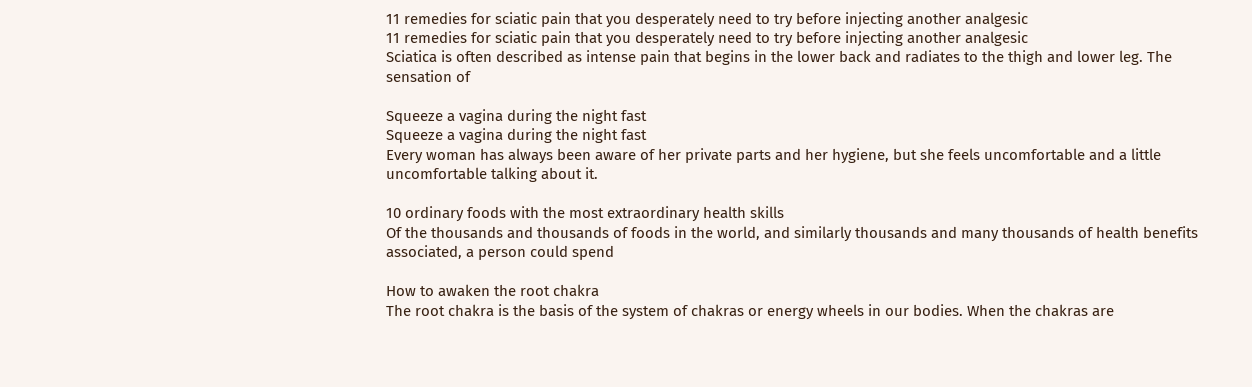11 remedies for sciatic pain that you desperately need to try before injecting another analgesic
11 remedies for sciatic pain that you desperately need to try before injecting another analgesic
Sciatica is often described as intense pain that begins in the lower back and radiates to the thigh and lower leg. The sensation of

Squeeze a vagina during the night fast
Squeeze a vagina during the night fast
Every woman has always been aware of her private parts and her hygiene, but she feels uncomfortable and a little uncomfortable talking about it.

10 ordinary foods with the most extraordinary health skills
Of the thousands and thousands of foods in the world, and similarly thousands and many thousands of health benefits associated, a person could spend

How to awaken the root chakra
The root chakra is the basis of the system of chakras or energy wheels in our bodies. When the chakras are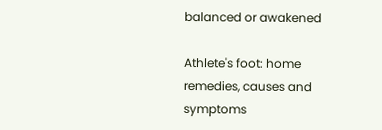balanced or awakened

Athlete's foot: home remedies, causes and symptoms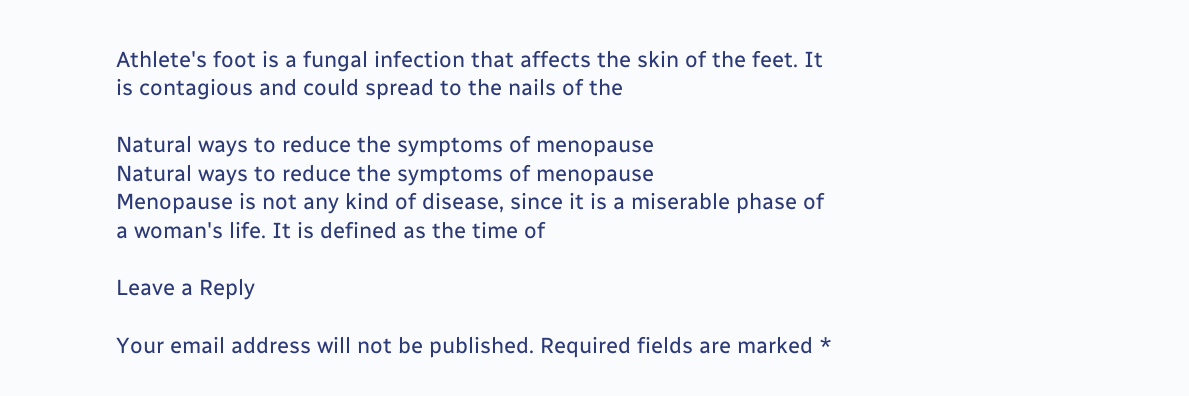Athlete's foot is a fungal infection that affects the skin of the feet. It is contagious and could spread to the nails of the

Natural ways to reduce the symptoms of menopause
Natural ways to reduce the symptoms of menopause
Menopause is not any kind of disease, since it is a miserable phase of a woman's life. It is defined as the time of

Leave a Reply

Your email address will not be published. Required fields are marked *